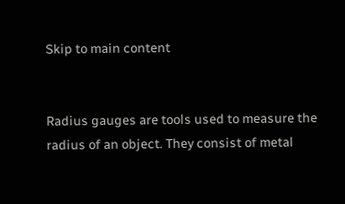Skip to main content


Radius gauges are tools used to measure the radius of an object. They consist of metal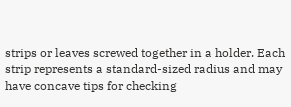strips or leaves screwed together in a holder. Each strip represents a standard-sized radius and may have concave tips for checking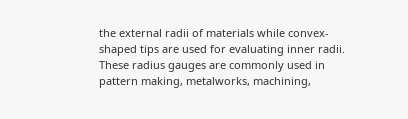the external radii of materials while convex-shaped tips are used for evaluating inner radii. These radius gauges are commonly used in pattern making, metalworks, machining,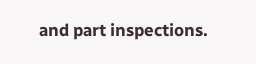and part inspections.